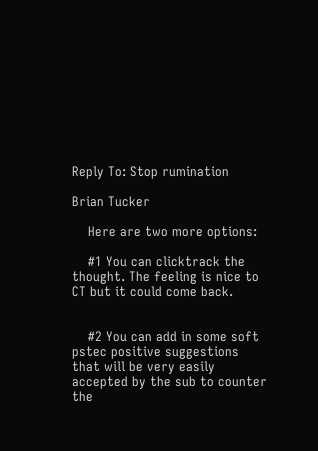Reply To: Stop rumination

Brian Tucker

    Here are two more options:

    #1 You can clicktrack the thought. The feeling is nice to CT but it could come back.


    #2 You can add in some soft pstec positive suggestions that will be very easily accepted by the sub to counter the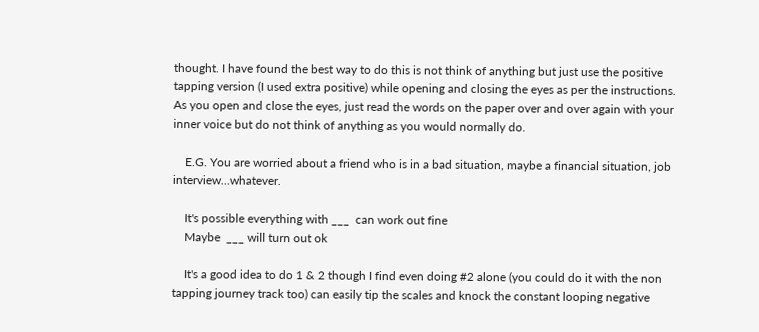thought. I have found the best way to do this is not think of anything but just use the positive tapping version (I used extra positive) while opening and closing the eyes as per the instructions. As you open and close the eyes, just read the words on the paper over and over again with your inner voice but do not think of anything as you would normally do.

    E.G. You are worried about a friend who is in a bad situation, maybe a financial situation, job interview…whatever.

    It's possible everything with ___  can work out fine
    Maybe  ___ will turn out ok

    It's a good idea to do 1 & 2 though I find even doing #2 alone (you could do it with the non tapping journey track too) can easily tip the scales and knock the constant looping negative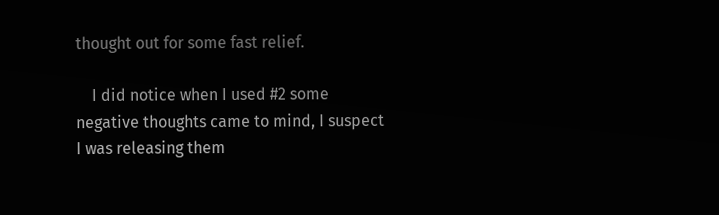thought out for some fast relief.

    I did notice when I used #2 some negative thoughts came to mind, I suspect I was releasing them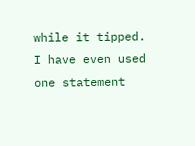while it tipped. I have even used one statement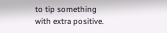to tip something with extra positive.